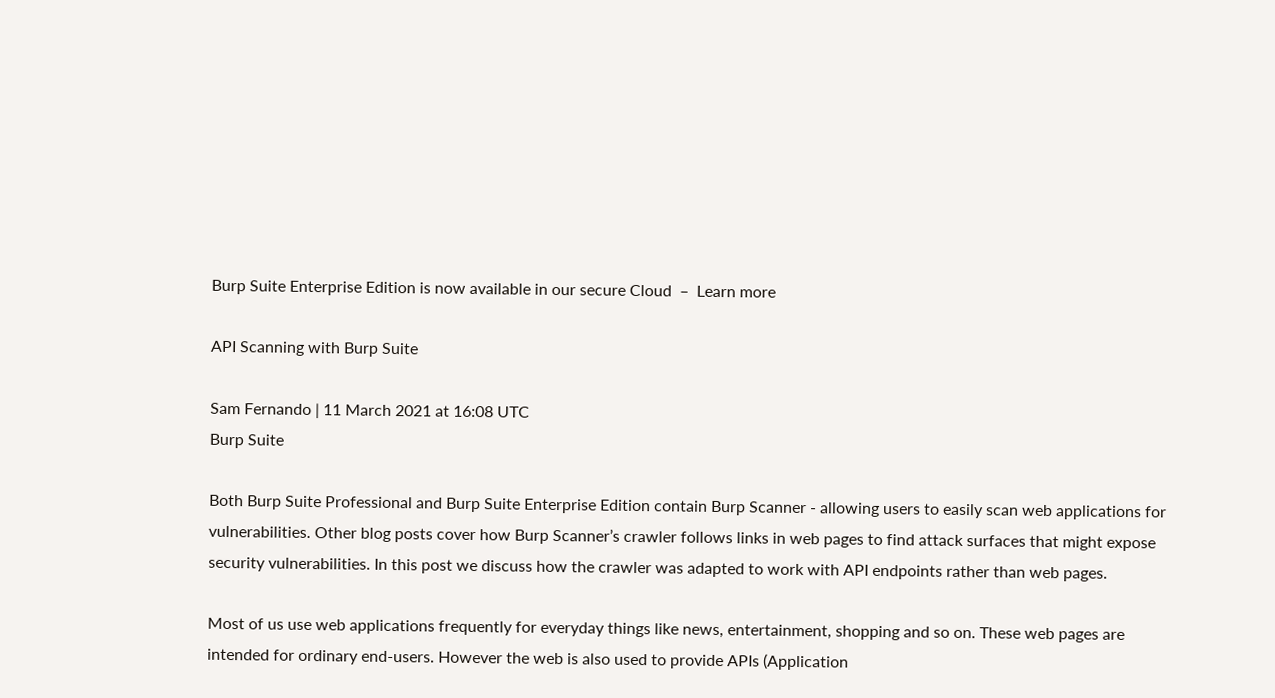Burp Suite Enterprise Edition is now available in our secure Cloud  –  Learn more

API Scanning with Burp Suite

Sam Fernando | 11 March 2021 at 16:08 UTC
Burp Suite

Both Burp Suite Professional and Burp Suite Enterprise Edition contain Burp Scanner - allowing users to easily scan web applications for vulnerabilities. Other blog posts cover how Burp Scanner’s crawler follows links in web pages to find attack surfaces that might expose security vulnerabilities. In this post we discuss how the crawler was adapted to work with API endpoints rather than web pages.

Most of us use web applications frequently for everyday things like news, entertainment, shopping and so on. These web pages are intended for ordinary end-users. However the web is also used to provide APIs (Application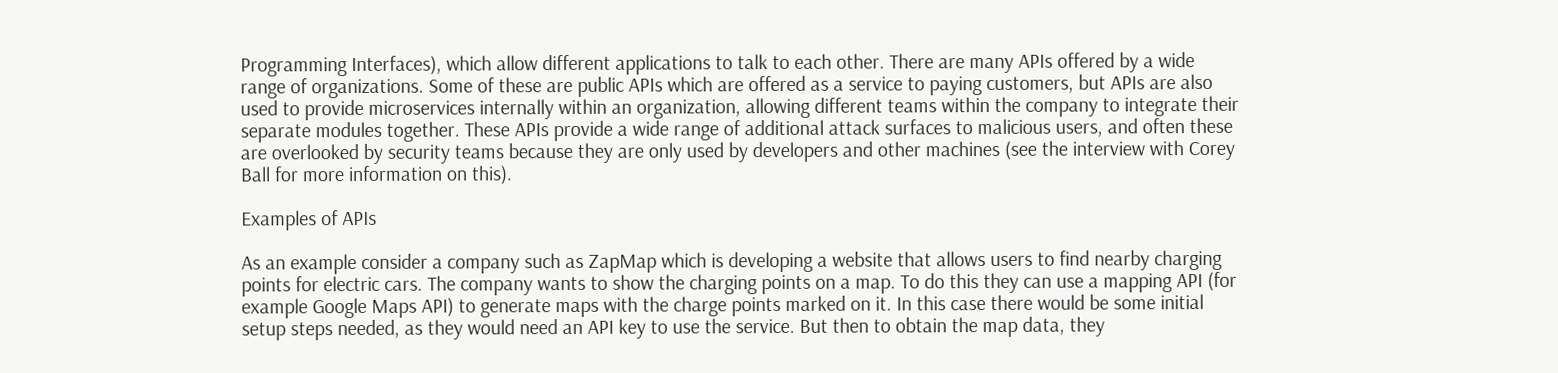Programming Interfaces), which allow different applications to talk to each other. There are many APIs offered by a wide range of organizations. Some of these are public APIs which are offered as a service to paying customers, but APIs are also used to provide microservices internally within an organization, allowing different teams within the company to integrate their separate modules together. These APIs provide a wide range of additional attack surfaces to malicious users, and often these are overlooked by security teams because they are only used by developers and other machines (see the interview with Corey Ball for more information on this).

Examples of APIs

As an example consider a company such as ZapMap which is developing a website that allows users to find nearby charging points for electric cars. The company wants to show the charging points on a map. To do this they can use a mapping API (for example Google Maps API) to generate maps with the charge points marked on it. In this case there would be some initial setup steps needed, as they would need an API key to use the service. But then to obtain the map data, they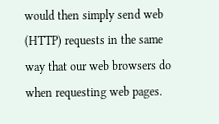would then simply send web (HTTP) requests in the same way that our web browsers do when requesting web pages.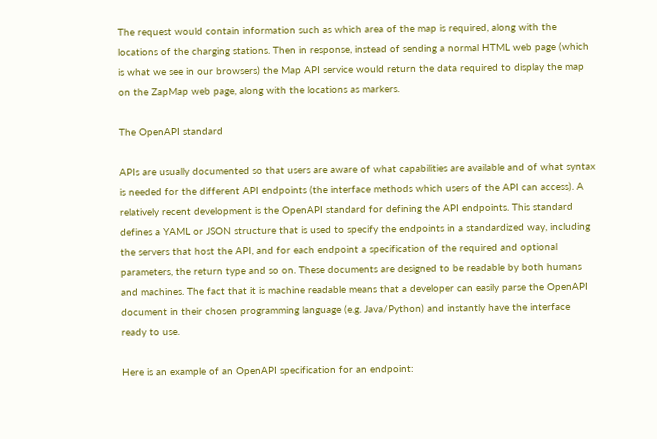The request would contain information such as which area of the map is required, along with the locations of the charging stations. Then in response, instead of sending a normal HTML web page (which is what we see in our browsers) the Map API service would return the data required to display the map on the ZapMap web page, along with the locations as markers.

The OpenAPI standard

APIs are usually documented so that users are aware of what capabilities are available and of what syntax is needed for the different API endpoints (the interface methods which users of the API can access). A relatively recent development is the OpenAPI standard for defining the API endpoints. This standard defines a YAML or JSON structure that is used to specify the endpoints in a standardized way, including the servers that host the API, and for each endpoint a specification of the required and optional parameters, the return type and so on. These documents are designed to be readable by both humans and machines. The fact that it is machine readable means that a developer can easily parse the OpenAPI document in their chosen programming language (e.g. Java/Python) and instantly have the interface ready to use.

Here is an example of an OpenAPI specification for an endpoint: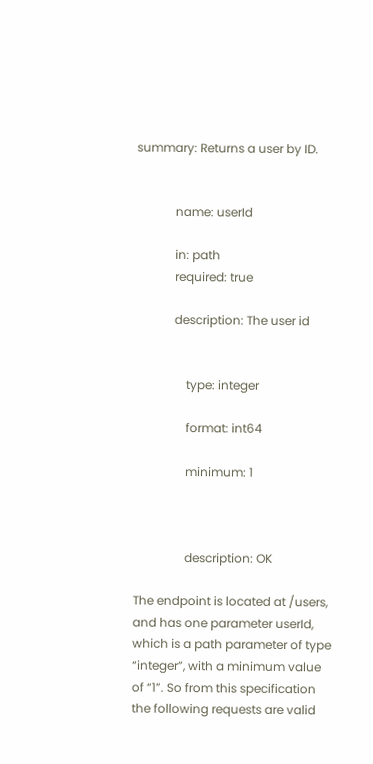summary: Returns a user by ID.


             name: userId

             in: path
             required: true

             description: The user id


                 type: integer

                 format: int64

                 minimum: 1



                 description: OK

The endpoint is located at /users, and has one parameter userId, which is a path parameter of type “integer”, with a minimum value of “1”. So from this specification the following requests are valid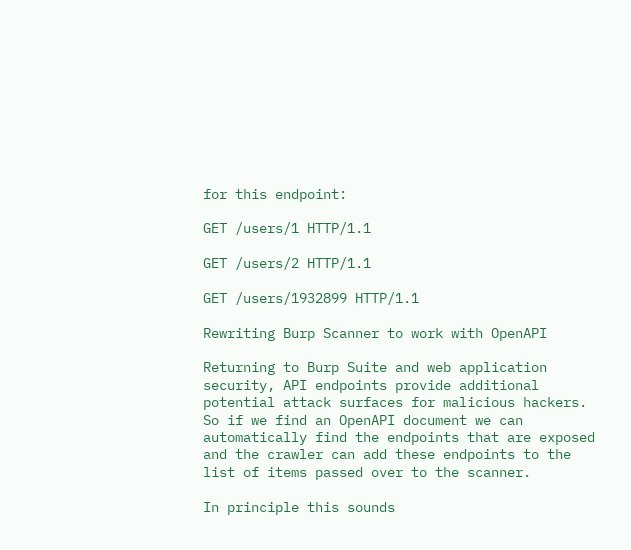for this endpoint:

GET /users/1 HTTP/1.1

GET /users/2 HTTP/1.1

GET /users/1932899 HTTP/1.1

Rewriting Burp Scanner to work with OpenAPI

Returning to Burp Suite and web application security, API endpoints provide additional potential attack surfaces for malicious hackers. So if we find an OpenAPI document we can automatically find the endpoints that are exposed and the crawler can add these endpoints to the list of items passed over to the scanner.

In principle this sounds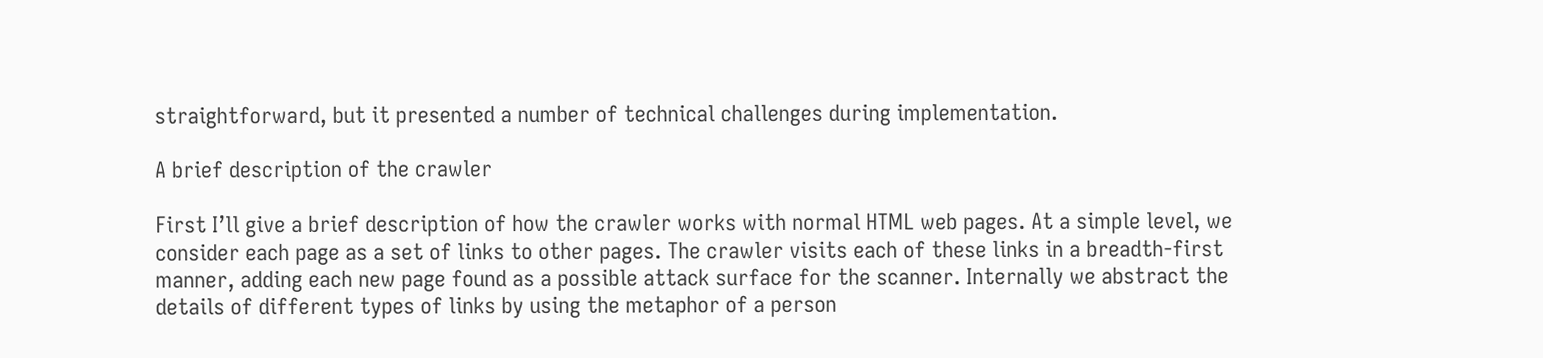straightforward, but it presented a number of technical challenges during implementation.

A brief description of the crawler

First I’ll give a brief description of how the crawler works with normal HTML web pages. At a simple level, we consider each page as a set of links to other pages. The crawler visits each of these links in a breadth-first manner, adding each new page found as a possible attack surface for the scanner. Internally we abstract the details of different types of links by using the metaphor of a person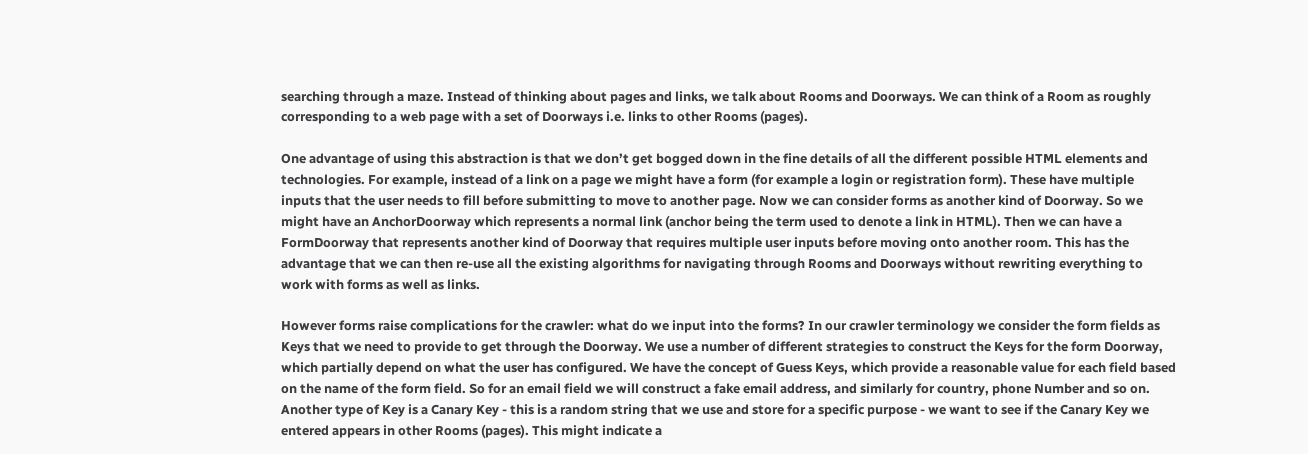searching through a maze. Instead of thinking about pages and links, we talk about Rooms and Doorways. We can think of a Room as roughly corresponding to a web page with a set of Doorways i.e. links to other Rooms (pages).

One advantage of using this abstraction is that we don’t get bogged down in the fine details of all the different possible HTML elements and technologies. For example, instead of a link on a page we might have a form (for example a login or registration form). These have multiple inputs that the user needs to fill before submitting to move to another page. Now we can consider forms as another kind of Doorway. So we might have an AnchorDoorway which represents a normal link (anchor being the term used to denote a link in HTML). Then we can have a FormDoorway that represents another kind of Doorway that requires multiple user inputs before moving onto another room. This has the advantage that we can then re-use all the existing algorithms for navigating through Rooms and Doorways without rewriting everything to work with forms as well as links.

However forms raise complications for the crawler: what do we input into the forms? In our crawler terminology we consider the form fields as Keys that we need to provide to get through the Doorway. We use a number of different strategies to construct the Keys for the form Doorway, which partially depend on what the user has configured. We have the concept of Guess Keys, which provide a reasonable value for each field based on the name of the form field. So for an email field we will construct a fake email address, and similarly for country, phone Number and so on. Another type of Key is a Canary Key - this is a random string that we use and store for a specific purpose - we want to see if the Canary Key we entered appears in other Rooms (pages). This might indicate a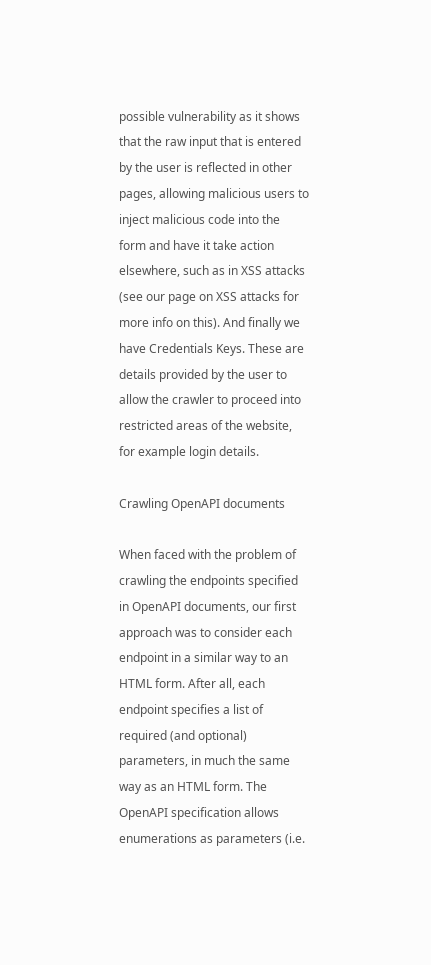possible vulnerability as it shows that the raw input that is entered by the user is reflected in other pages, allowing malicious users to inject malicious code into the form and have it take action elsewhere, such as in XSS attacks (see our page on XSS attacks for more info on this). And finally we have Credentials Keys. These are details provided by the user to allow the crawler to proceed into restricted areas of the website, for example login details.

Crawling OpenAPI documents

When faced with the problem of crawling the endpoints specified in OpenAPI documents, our first approach was to consider each endpoint in a similar way to an HTML form. After all, each endpoint specifies a list of required (and optional) parameters, in much the same way as an HTML form. The OpenAPI specification allows enumerations as parameters (i.e.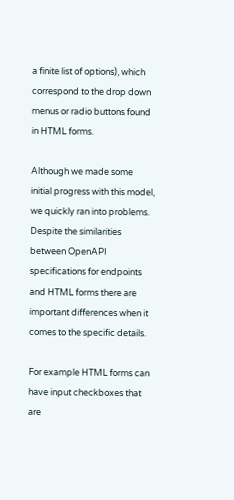a finite list of options), which correspond to the drop down menus or radio buttons found in HTML forms.

Although we made some initial progress with this model, we quickly ran into problems. Despite the similarities between OpenAPI specifications for endpoints and HTML forms there are important differences when it comes to the specific details.

For example HTML forms can have input checkboxes that are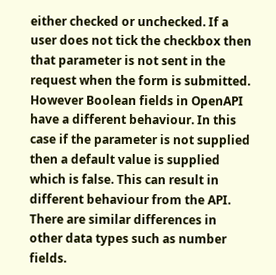either checked or unchecked. If a user does not tick the checkbox then that parameter is not sent in the request when the form is submitted. However Boolean fields in OpenAPI have a different behaviour. In this case if the parameter is not supplied then a default value is supplied which is false. This can result in different behaviour from the API. There are similar differences in other data types such as number fields.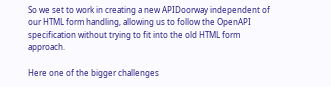So we set to work in creating a new APIDoorway independent of our HTML form handling, allowing us to follow the OpenAPI specification without trying to fit into the old HTML form approach.

Here one of the bigger challenges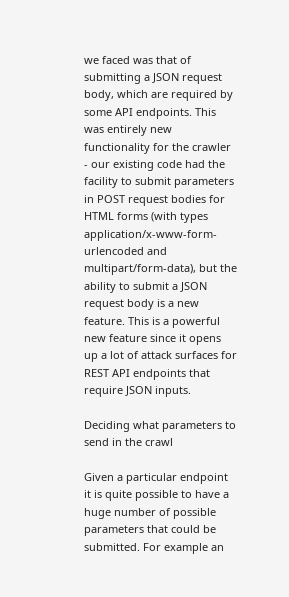we faced was that of submitting a JSON request body, which are required by some API endpoints. This was entirely new functionality for the crawler - our existing code had the facility to submit parameters in POST request bodies for HTML forms (with types application/x-www-form-urlencoded and multipart/form-data), but the ability to submit a JSON request body is a new feature. This is a powerful new feature since it opens up a lot of attack surfaces for REST API endpoints that require JSON inputs.

Deciding what parameters to send in the crawl

Given a particular endpoint it is quite possible to have a huge number of possible parameters that could be submitted. For example an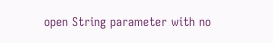open String parameter with no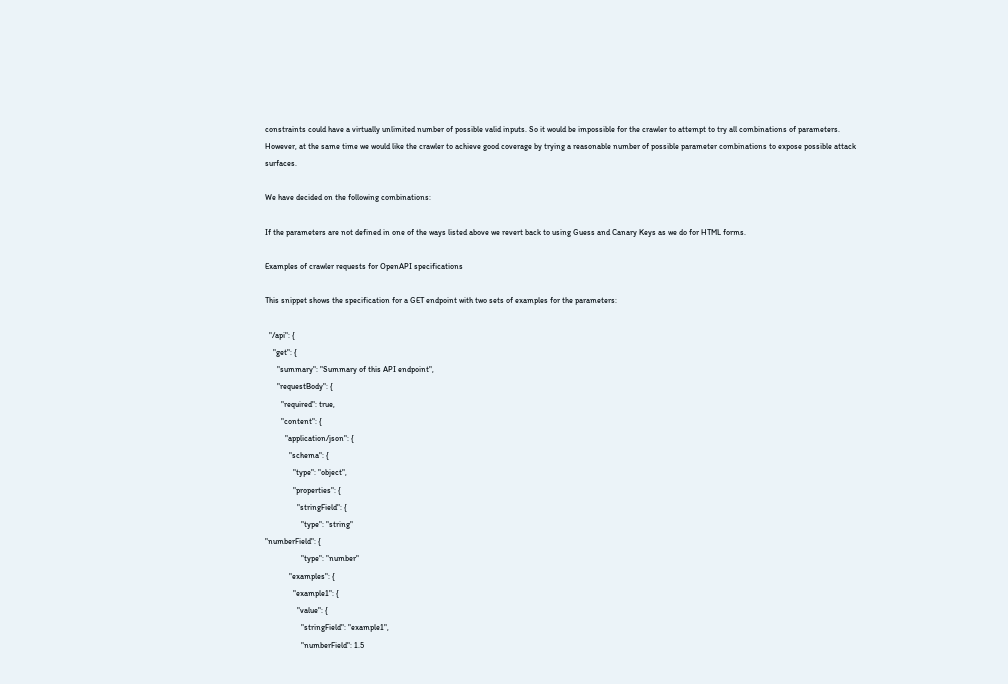constraints could have a virtually unlimited number of possible valid inputs. So it would be impossible for the crawler to attempt to try all combinations of parameters. However, at the same time we would like the crawler to achieve good coverage by trying a reasonable number of possible parameter combinations to expose possible attack surfaces.

We have decided on the following combinations:

If the parameters are not defined in one of the ways listed above we revert back to using Guess and Canary Keys as we do for HTML forms.

Examples of crawler requests for OpenAPI specifications

This snippet shows the specification for a GET endpoint with two sets of examples for the parameters:

  "/api": {
    "get": {
      "summary": "Summary of this API endpoint",
      "requestBody": {
        "required": true,
        "content": {
          "application/json": {
            "schema": {
              "type": "object",
              "properties": {
                "stringField": {
                  "type": "string"
"numberField": {
                  "type": "number"
            "examples": {
              "example1": {
                "value": {
                  "stringField": "example1",
                  "numberField": 1.5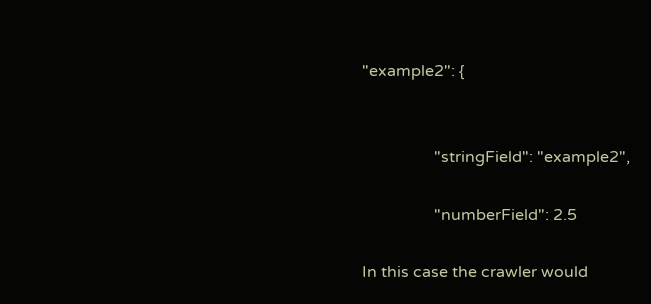"example2": {


                  "stringField": "example2",

                  "numberField": 2.5

In this case the crawler would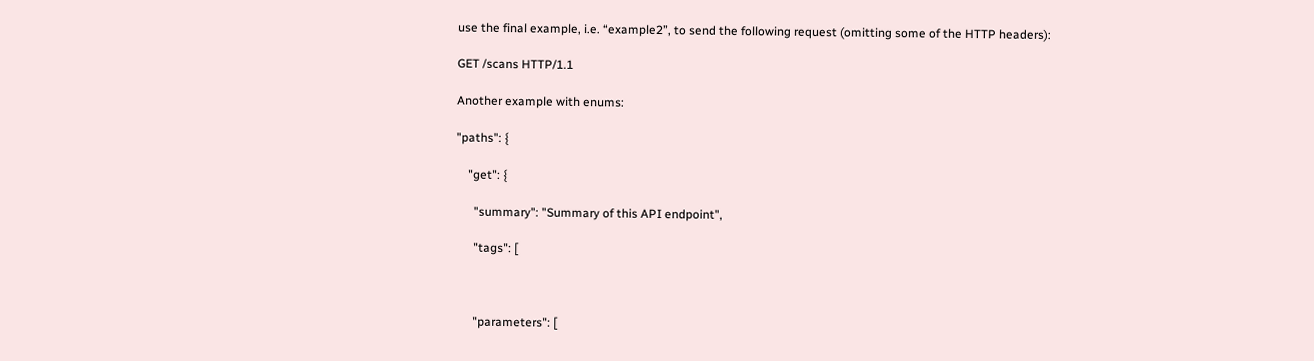use the final example, i.e. “example2”, to send the following request (omitting some of the HTTP headers):

GET /scans HTTP/1.1

Another example with enums:

"paths": {

    "get": {

      "summary": "Summary of this API endpoint",

      "tags": [



      "parameters": [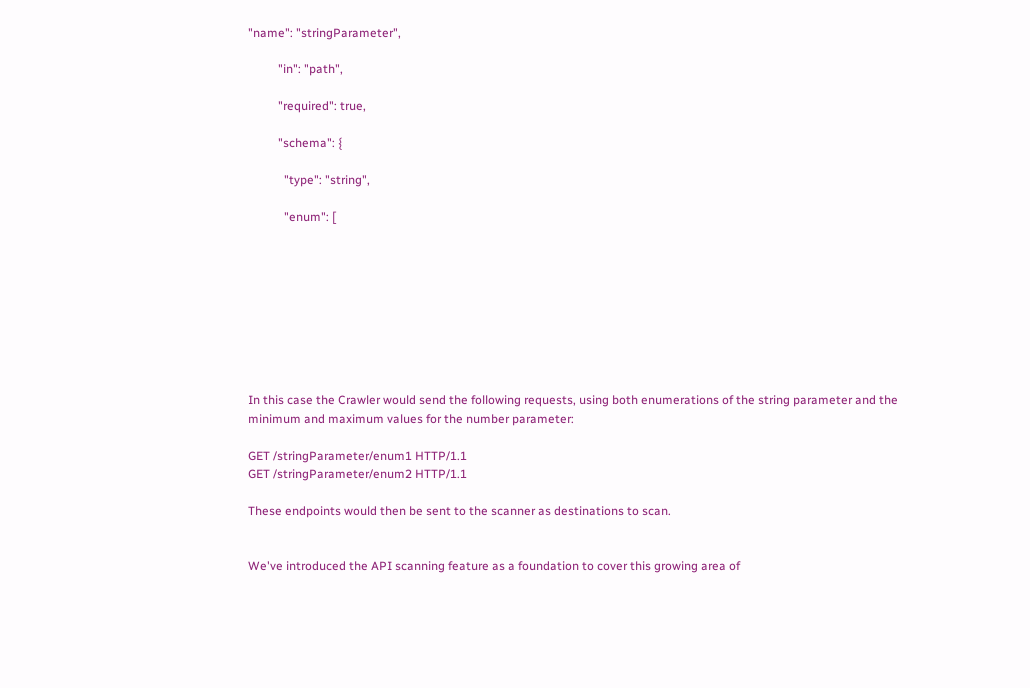"name": "stringParameter",

          "in": "path",

          "required": true,

          "schema": {

            "type": "string",

            "enum": [









In this case the Crawler would send the following requests, using both enumerations of the string parameter and the minimum and maximum values for the number parameter:

GET /stringParameter/enum1 HTTP/1.1
GET /stringParameter/enum2 HTTP/1.1

These endpoints would then be sent to the scanner as destinations to scan.


We've introduced the API scanning feature as a foundation to cover this growing area of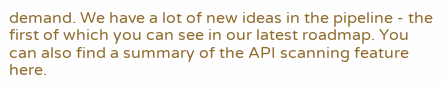demand. We have a lot of new ideas in the pipeline - the first of which you can see in our latest roadmap. You can also find a summary of the API scanning feature here.